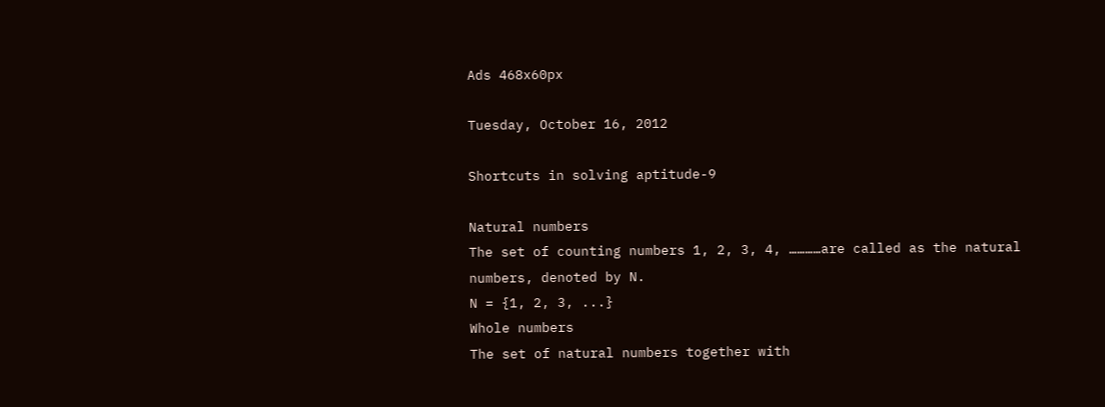Ads 468x60px

Tuesday, October 16, 2012

Shortcuts in solving aptitude-9

Natural numbers
The set of counting numbers 1, 2, 3, 4, …………are called as the natural numbers, denoted by N.
N = {1, 2, 3, ...}
Whole numbers
The set of natural numbers together with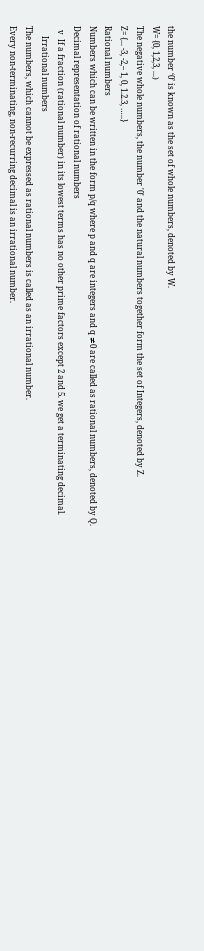the number ‘0’ is known as the set of whole numbers, denoted by W.
W= {0, 1,2,3, ...)
The negative whole numbers, the number '0' and the natural numbers together form the set of Integers, denoted by Z.
Z= {... -3, -2,– 1, 0, 1.2.3, …..}
Rational numbers
Numbers which can be written in the form p/q where p and q are integers and q ≠0 are called as rational numbers, denoted by Q.
Decimal representation of rational numbers
  v  If a fraction (rational number) in its lowest terms has no other prime factors except 2 and 5. we get a terminating decimal.
     Irrational numbers
The numbers, which cannot be expressed as rational numbers is called as an irrational number.
Every non-terminating, non-recurring decimal is an irrational number.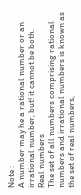Note :
A number may he a rational number or an irrational number, but! it cannot be both.
Real numbers
The set of all numbers comprising rational numbers and irrational numbers is known as the set of real numbers,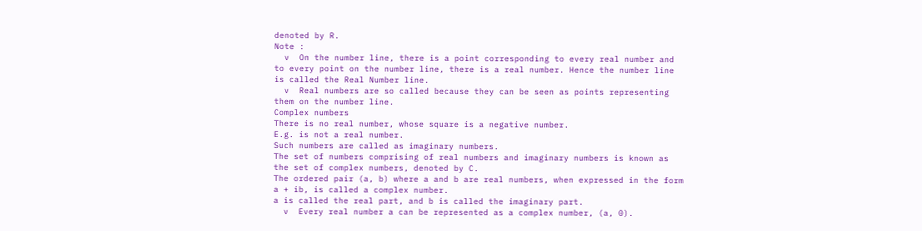denoted by R.
Note :
  v  On the number line, there is a point corresponding to every real number and to every point on the number line, there is a real number. Hence the number line is called the Real Number line.
  v  Real numbers are so called because they can be seen as points representing them on the number line.
Complex numbers
There is no real number, whose square is a negative number.
E.g. is not a real number.
Such numbers are called as imaginary numbers.
The set of numbers comprising of real numbers and imaginary numbers is known as the set of complex numbers, denoted by C.
The ordered pair (a, b) where a and b are real numbers, when expressed in the form a + ib, is called a complex number.
a is called the real part, and b is called the imaginary part.
  v  Every real number a can be represented as a complex number, (a, 0).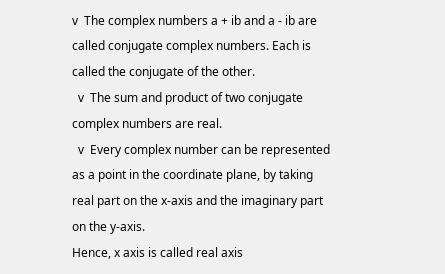v  The complex numbers a + ib and a - ib are called conjugate complex numbers. Each is called the conjugate of the other.
  v  The sum and product of two conjugate complex numbers are real.
  v  Every complex number can be represented as a point in the coordinate plane, by taking real part on the x-axis and the imaginary part on the y-axis.
Hence, x axis is called real axis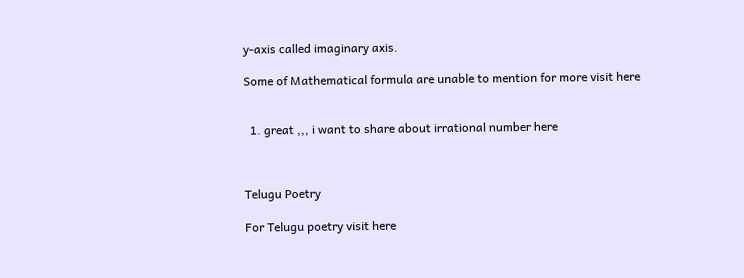y-axis called imaginary axis.

Some of Mathematical formula are unable to mention for more visit here


  1. great ,,, i want to share about irrational number here



Telugu Poetry

For Telugu poetry visit here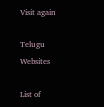Visit again

Telugu Websites

List of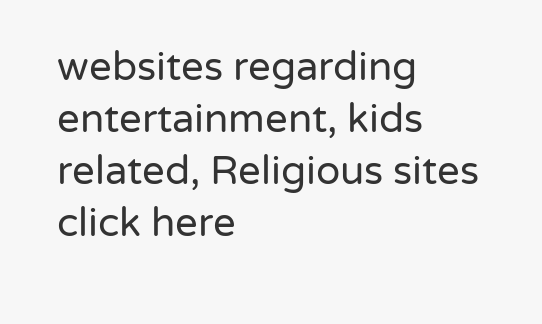websites regarding entertainment, kids related, Religious sites click here